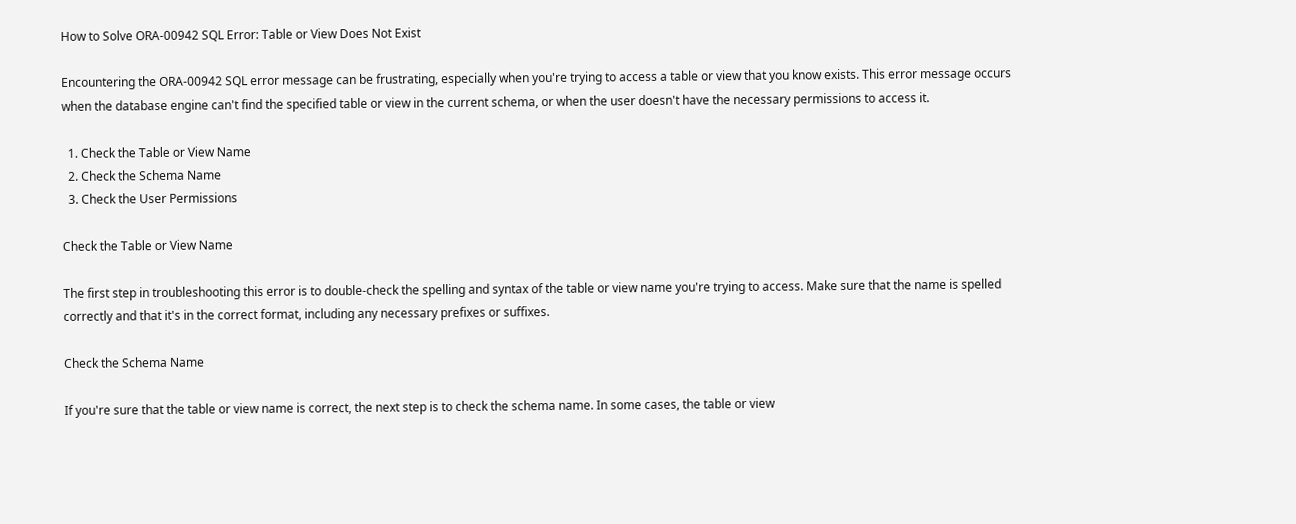How to Solve ORA-00942 SQL Error: Table or View Does Not Exist

Encountering the ORA-00942 SQL error message can be frustrating, especially when you're trying to access a table or view that you know exists. This error message occurs when the database engine can't find the specified table or view in the current schema, or when the user doesn't have the necessary permissions to access it.

  1. Check the Table or View Name
  2. Check the Schema Name
  3. Check the User Permissions

Check the Table or View Name

The first step in troubleshooting this error is to double-check the spelling and syntax of the table or view name you're trying to access. Make sure that the name is spelled correctly and that it's in the correct format, including any necessary prefixes or suffixes.

Check the Schema Name

If you're sure that the table or view name is correct, the next step is to check the schema name. In some cases, the table or view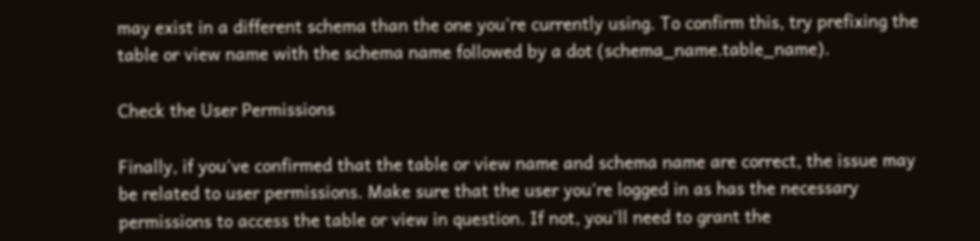may exist in a different schema than the one you're currently using. To confirm this, try prefixing the table or view name with the schema name followed by a dot (schema_name.table_name).

Check the User Permissions

Finally, if you've confirmed that the table or view name and schema name are correct, the issue may be related to user permissions. Make sure that the user you're logged in as has the necessary permissions to access the table or view in question. If not, you'll need to grant the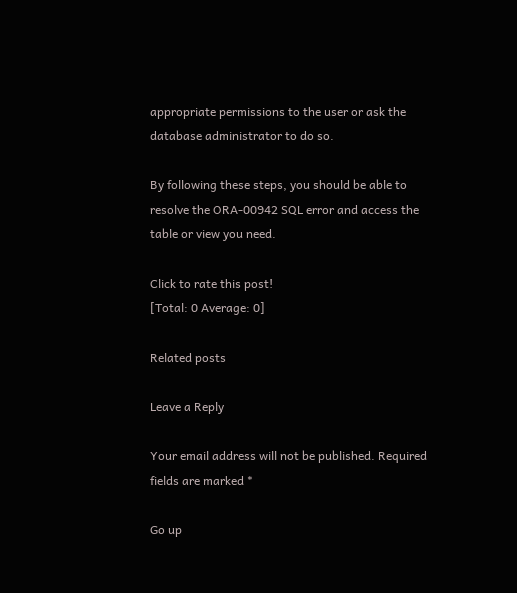appropriate permissions to the user or ask the database administrator to do so.

By following these steps, you should be able to resolve the ORA-00942 SQL error and access the table or view you need.

Click to rate this post!
[Total: 0 Average: 0]

Related posts

Leave a Reply

Your email address will not be published. Required fields are marked *

Go up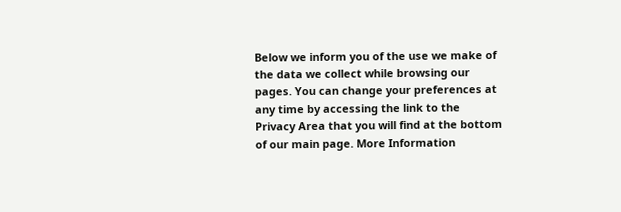Below we inform you of the use we make of the data we collect while browsing our pages. You can change your preferences at any time by accessing the link to the Privacy Area that you will find at the bottom of our main page. More Information